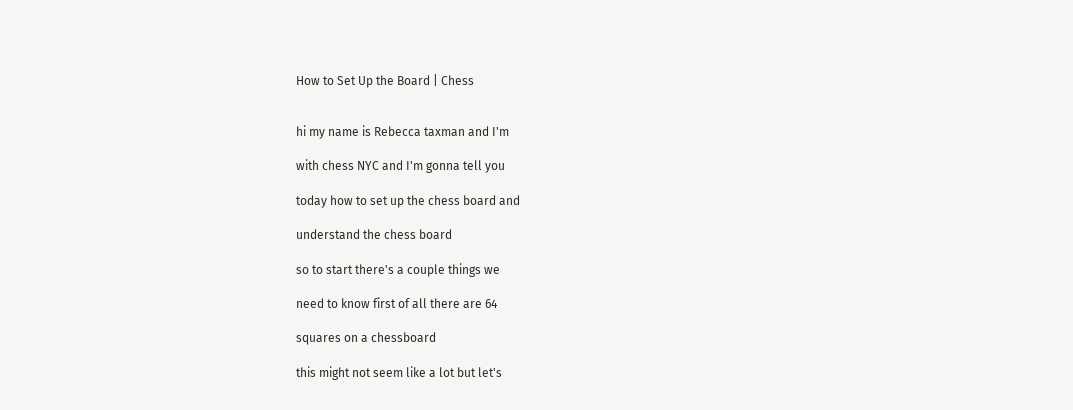How to Set Up the Board | Chess


hi my name is Rebecca taxman and I'm

with chess NYC and I'm gonna tell you

today how to set up the chess board and

understand the chess board

so to start there's a couple things we

need to know first of all there are 64

squares on a chessboard

this might not seem like a lot but let's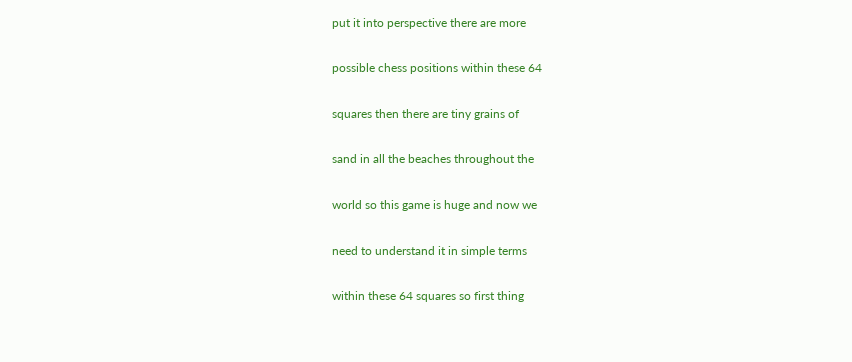put it into perspective there are more

possible chess positions within these 64

squares then there are tiny grains of

sand in all the beaches throughout the

world so this game is huge and now we

need to understand it in simple terms

within these 64 squares so first thing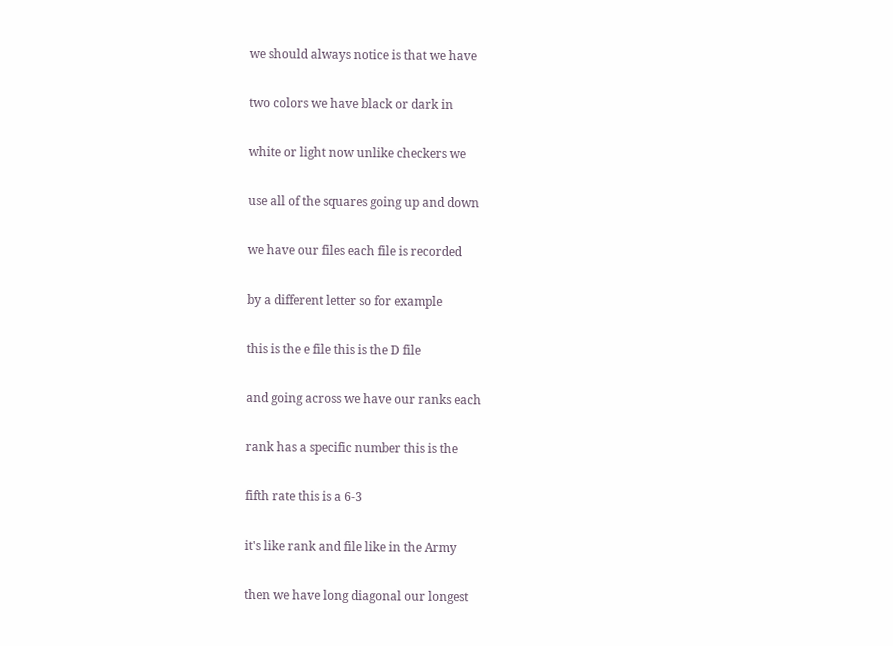we should always notice is that we have

two colors we have black or dark in

white or light now unlike checkers we

use all of the squares going up and down

we have our files each file is recorded

by a different letter so for example

this is the e file this is the D file

and going across we have our ranks each

rank has a specific number this is the

fifth rate this is a 6-3

it's like rank and file like in the Army

then we have long diagonal our longest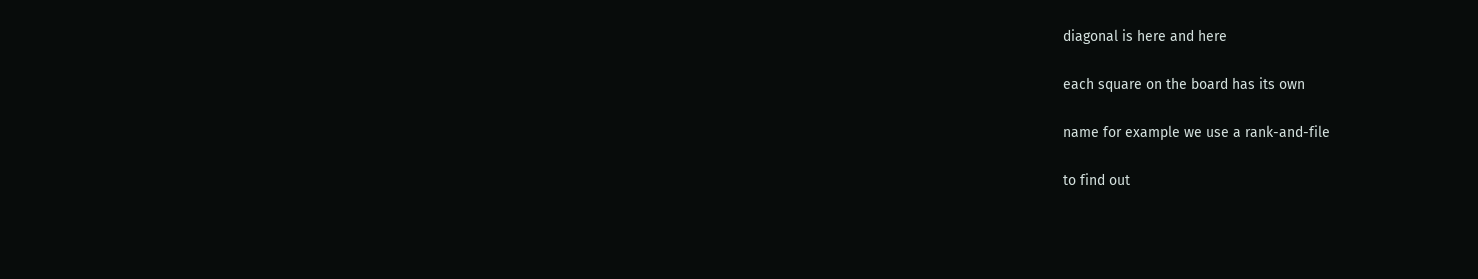diagonal is here and here

each square on the board has its own

name for example we use a rank-and-file

to find out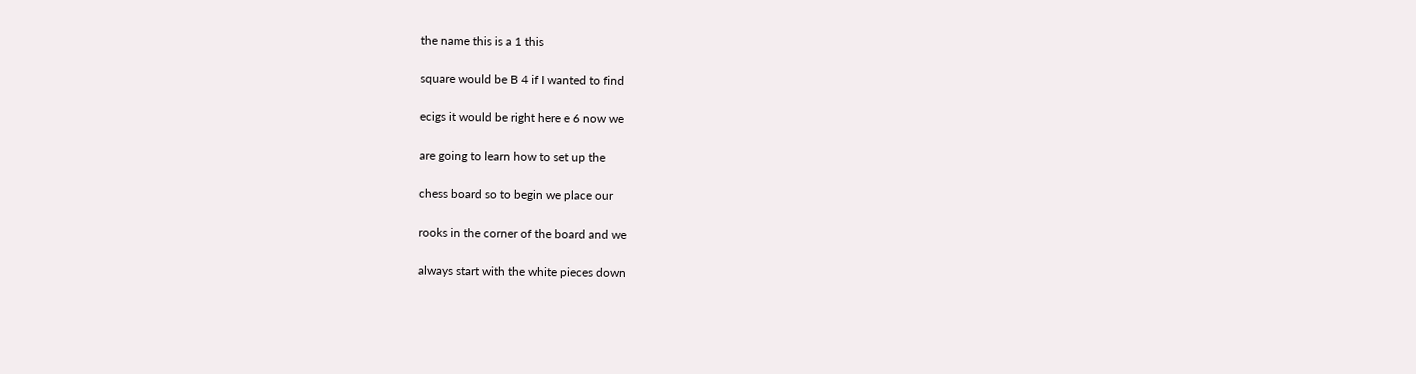the name this is a 1 this

square would be B 4 if I wanted to find

ecigs it would be right here e 6 now we

are going to learn how to set up the

chess board so to begin we place our

rooks in the corner of the board and we

always start with the white pieces down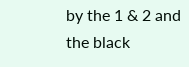by the 1 & 2 and the black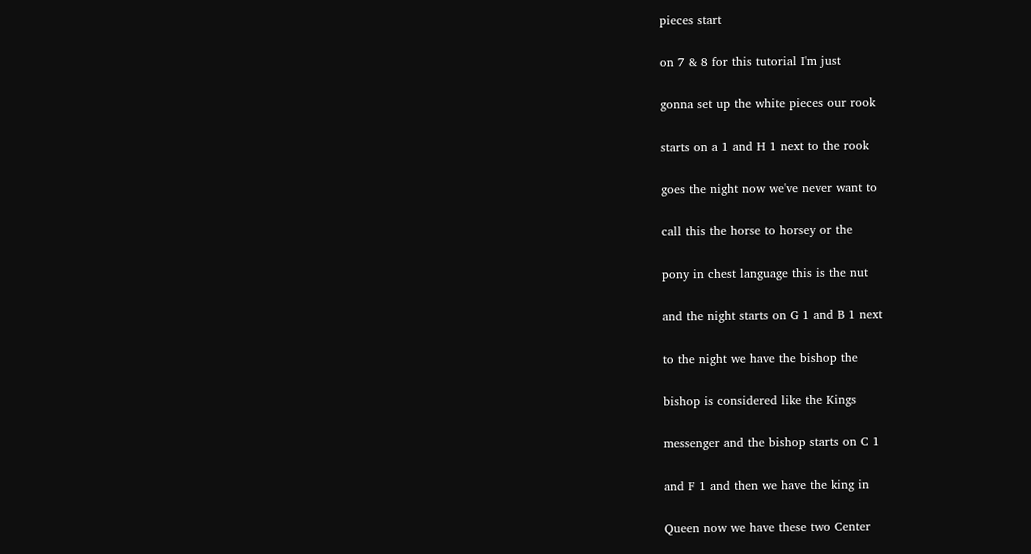pieces start

on 7 & 8 for this tutorial I'm just

gonna set up the white pieces our rook

starts on a 1 and H 1 next to the rook

goes the night now we've never want to

call this the horse to horsey or the

pony in chest language this is the nut

and the night starts on G 1 and B 1 next

to the night we have the bishop the

bishop is considered like the Kings

messenger and the bishop starts on C 1

and F 1 and then we have the king in

Queen now we have these two Center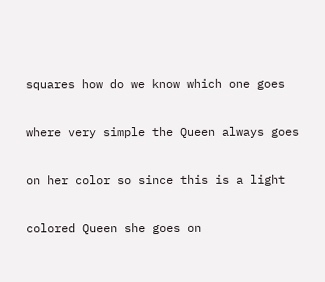squares how do we know which one goes

where very simple the Queen always goes

on her color so since this is a light

colored Queen she goes on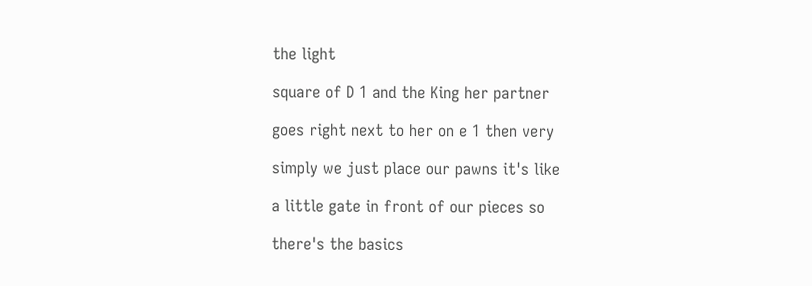the light

square of D 1 and the King her partner

goes right next to her on e 1 then very

simply we just place our pawns it's like

a little gate in front of our pieces so

there's the basics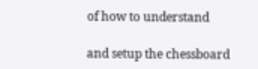of how to understand

and setup the chessboard